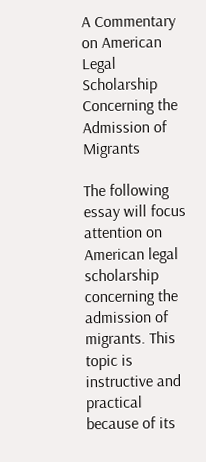A Commentary on American Legal Scholarship Concerning the Admission of Migrants

The following essay will focus attention on American legal scholarship concerning the admission of migrants. This topic is instructive and practical because of its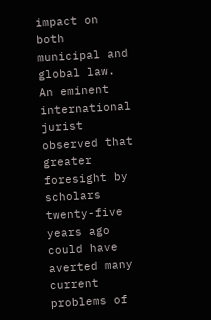impact on both municipal and global law. An eminent international jurist observed that greater foresight by scholars twenty-five years ago could have averted many current problems of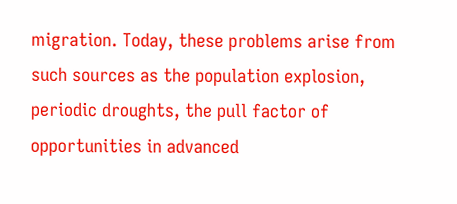migration. Today, these problems arise from such sources as the population explosion, periodic droughts, the pull factor of opportunities in advanced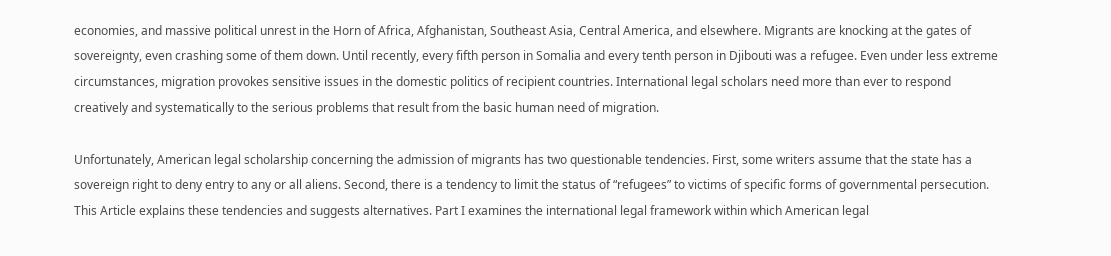economies, and massive political unrest in the Horn of Africa, Afghanistan, Southeast Asia, Central America, and elsewhere. Migrants are knocking at the gates of sovereignty, even crashing some of them down. Until recently, every fifth person in Somalia and every tenth person in Djibouti was a refugee. Even under less extreme circumstances, migration provokes sensitive issues in the domestic politics of recipient countries. International legal scholars need more than ever to respond creatively and systematically to the serious problems that result from the basic human need of migration.

Unfortunately, American legal scholarship concerning the admission of migrants has two questionable tendencies. First, some writers assume that the state has a sovereign right to deny entry to any or all aliens. Second, there is a tendency to limit the status of “refugees” to victims of specific forms of governmental persecution. This Article explains these tendencies and suggests alternatives. Part I examines the international legal framework within which American legal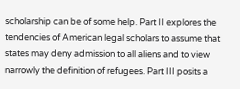scholarship can be of some help. Part II explores the tendencies of American legal scholars to assume that states may deny admission to all aliens and to view narrowly the definition of refugees. Part III posits a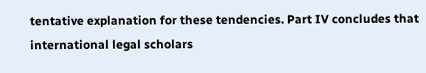tentative explanation for these tendencies. Part IV concludes that international legal scholars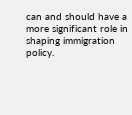can and should have a more significant role in shaping immigration policy.